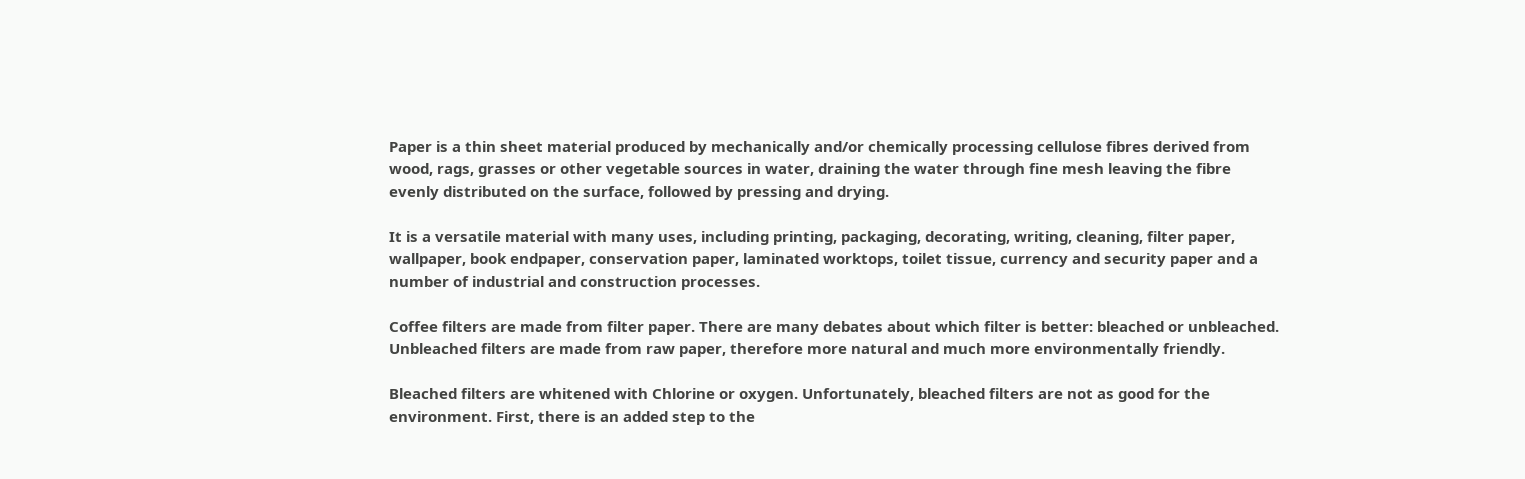Paper is a thin sheet material produced by mechanically and/or chemically processing cellulose fibres derived from wood, rags, grasses or other vegetable sources in water, draining the water through fine mesh leaving the fibre evenly distributed on the surface, followed by pressing and drying.

It is a versatile material with many uses, including printing, packaging, decorating, writing, cleaning, filter paper, wallpaper, book endpaper, conservation paper, laminated worktops, toilet tissue, currency and security paper and a number of industrial and construction processes.

Coffee filters are made from filter paper. There are many debates about which filter is better: bleached or unbleached.
Unbleached filters are made from raw paper, therefore more natural and much more environmentally friendly.

Bleached filters are whitened with Chlorine or oxygen. Unfortunately, bleached filters are not as good for the environment. First, there is an added step to the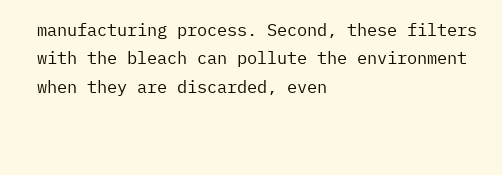manufacturing process. Second, these filters with the bleach can pollute the environment when they are discarded, even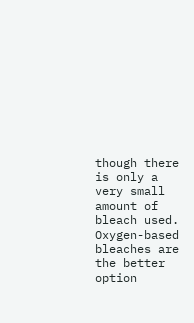though there is only a very small amount of bleach used. Oxygen-based bleaches are the better option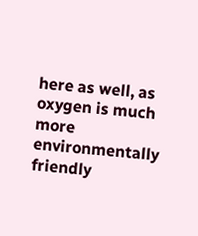here as well, as oxygen is much more environmentally friendly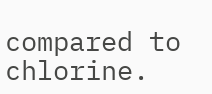compared to chlorine.